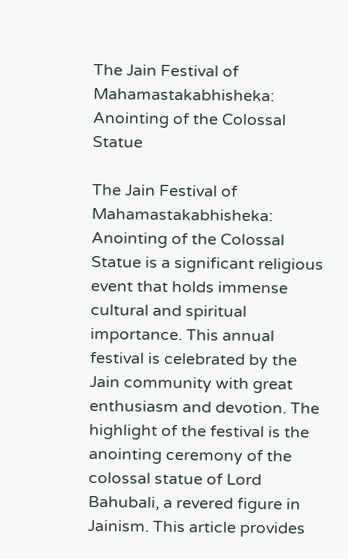The Jain Festival of Mahamastakabhisheka: Anointing of the Colossal Statue

The Jain Festival of Mahamastakabhisheka: Anointing of the Colossal Statue is a significant religious event that holds immense cultural and spiritual importance. This annual festival is celebrated by the Jain community with great enthusiasm and devotion. The highlight of the festival is the anointing ceremony of the colossal statue of Lord Bahubali, a revered figure in Jainism. This article provides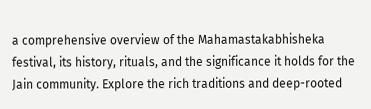a comprehensive overview of the Mahamastakabhisheka festival, its history, rituals, and the significance it holds for the Jain community. Explore the rich traditions and deep-rooted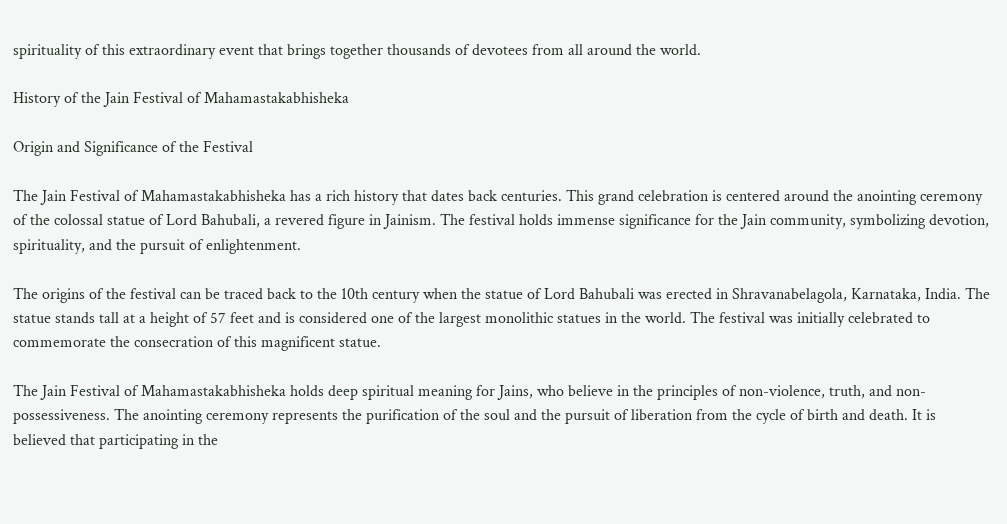spirituality of this extraordinary event that brings together thousands of devotees from all around the world.

History of the Jain Festival of Mahamastakabhisheka

Origin and Significance of the Festival

The Jain Festival of Mahamastakabhisheka has a rich history that dates back centuries. This grand celebration is centered around the anointing ceremony of the colossal statue of Lord Bahubali, a revered figure in Jainism. The festival holds immense significance for the Jain community, symbolizing devotion, spirituality, and the pursuit of enlightenment.

The origins of the festival can be traced back to the 10th century when the statue of Lord Bahubali was erected in Shravanabelagola, Karnataka, India. The statue stands tall at a height of 57 feet and is considered one of the largest monolithic statues in the world. The festival was initially celebrated to commemorate the consecration of this magnificent statue.

The Jain Festival of Mahamastakabhisheka holds deep spiritual meaning for Jains, who believe in the principles of non-violence, truth, and non-possessiveness. The anointing ceremony represents the purification of the soul and the pursuit of liberation from the cycle of birth and death. It is believed that participating in the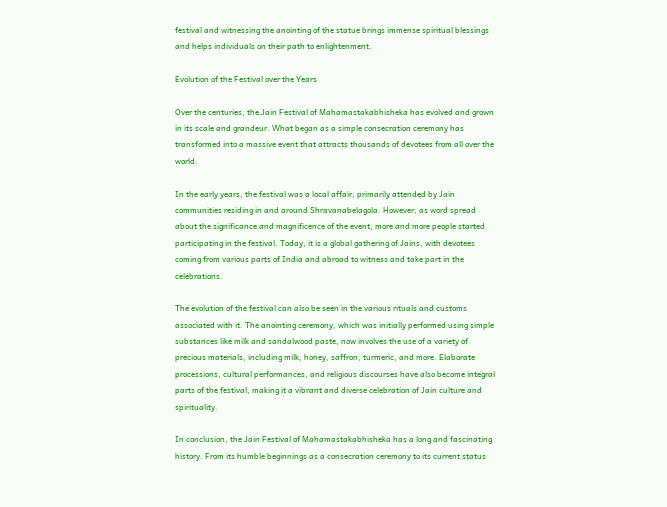festival and witnessing the anointing of the statue brings immense spiritual blessings and helps individuals on their path to enlightenment.

Evolution of the Festival over the Years

Over the centuries, the Jain Festival of Mahamastakabhisheka has evolved and grown in its scale and grandeur. What began as a simple consecration ceremony has transformed into a massive event that attracts thousands of devotees from all over the world.

In the early years, the festival was a local affair, primarily attended by Jain communities residing in and around Shravanabelagola. However, as word spread about the significance and magnificence of the event, more and more people started participating in the festival. Today, it is a global gathering of Jains, with devotees coming from various parts of India and abroad to witness and take part in the celebrations.

The evolution of the festival can also be seen in the various rituals and customs associated with it. The anointing ceremony, which was initially performed using simple substances like milk and sandalwood paste, now involves the use of a variety of precious materials, including milk, honey, saffron, turmeric, and more. Elaborate processions, cultural performances, and religious discourses have also become integral parts of the festival, making it a vibrant and diverse celebration of Jain culture and spirituality.

In conclusion, the Jain Festival of Mahamastakabhisheka has a long and fascinating history. From its humble beginnings as a consecration ceremony to its current status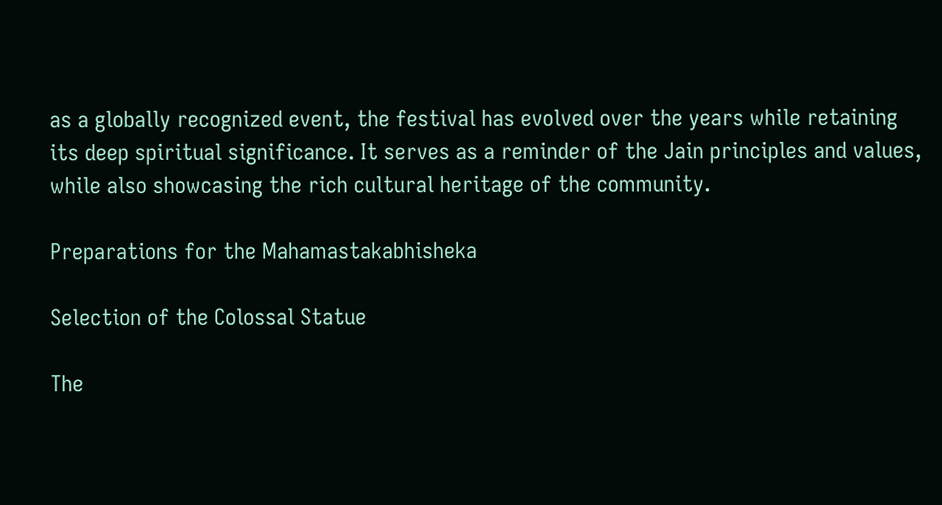as a globally recognized event, the festival has evolved over the years while retaining its deep spiritual significance. It serves as a reminder of the Jain principles and values, while also showcasing the rich cultural heritage of the community.

Preparations for the Mahamastakabhisheka

Selection of the Colossal Statue

The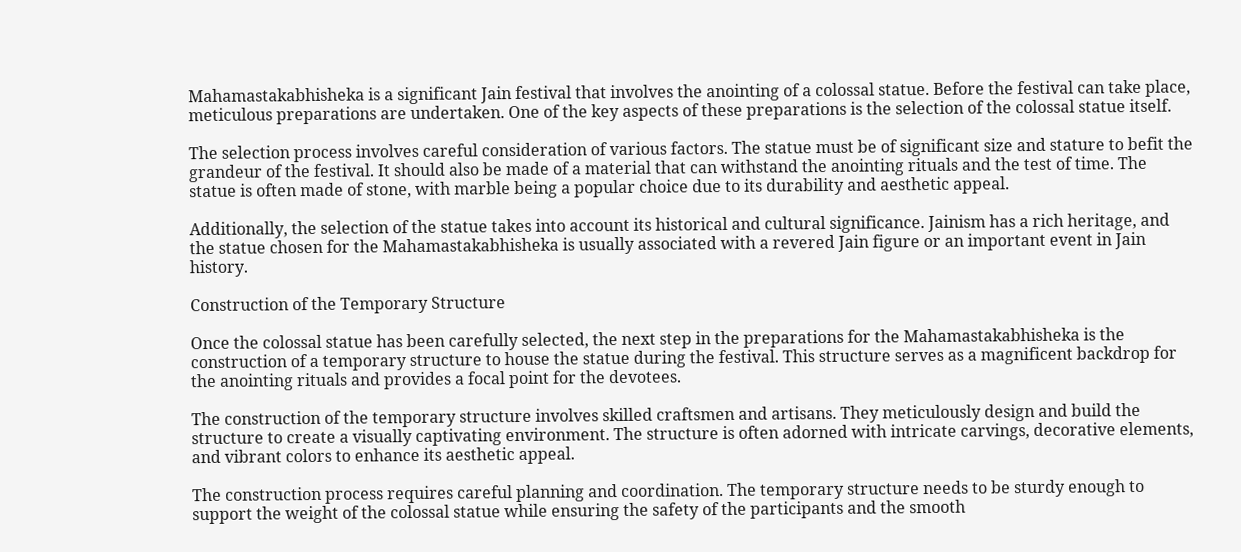Mahamastakabhisheka is a significant Jain festival that involves the anointing of a colossal statue. Before the festival can take place, meticulous preparations are undertaken. One of the key aspects of these preparations is the selection of the colossal statue itself.

The selection process involves careful consideration of various factors. The statue must be of significant size and stature to befit the grandeur of the festival. It should also be made of a material that can withstand the anointing rituals and the test of time. The statue is often made of stone, with marble being a popular choice due to its durability and aesthetic appeal.

Additionally, the selection of the statue takes into account its historical and cultural significance. Jainism has a rich heritage, and the statue chosen for the Mahamastakabhisheka is usually associated with a revered Jain figure or an important event in Jain history.

Construction of the Temporary Structure

Once the colossal statue has been carefully selected, the next step in the preparations for the Mahamastakabhisheka is the construction of a temporary structure to house the statue during the festival. This structure serves as a magnificent backdrop for the anointing rituals and provides a focal point for the devotees.

The construction of the temporary structure involves skilled craftsmen and artisans. They meticulously design and build the structure to create a visually captivating environment. The structure is often adorned with intricate carvings, decorative elements, and vibrant colors to enhance its aesthetic appeal.

The construction process requires careful planning and coordination. The temporary structure needs to be sturdy enough to support the weight of the colossal statue while ensuring the safety of the participants and the smooth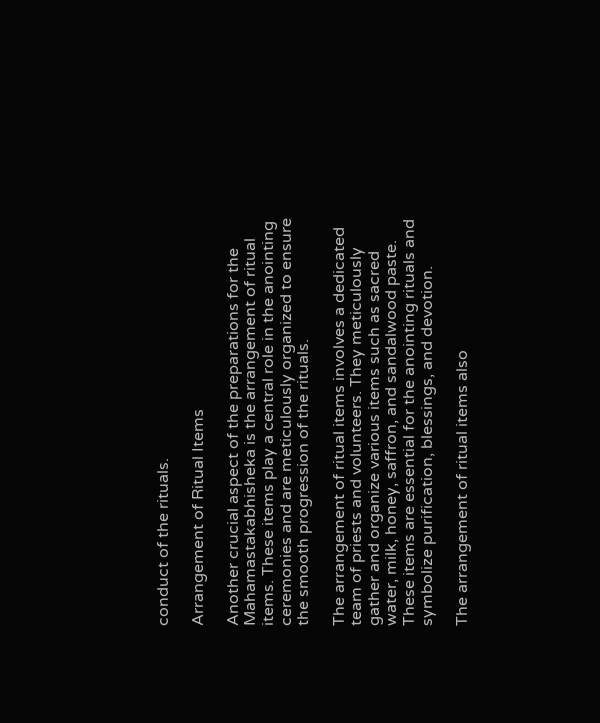conduct of the rituals.

Arrangement of Ritual Items

Another crucial aspect of the preparations for the Mahamastakabhisheka is the arrangement of ritual items. These items play a central role in the anointing ceremonies and are meticulously organized to ensure the smooth progression of the rituals.

The arrangement of ritual items involves a dedicated team of priests and volunteers. They meticulously gather and organize various items such as sacred water, milk, honey, saffron, and sandalwood paste. These items are essential for the anointing rituals and symbolize purification, blessings, and devotion.

The arrangement of ritual items also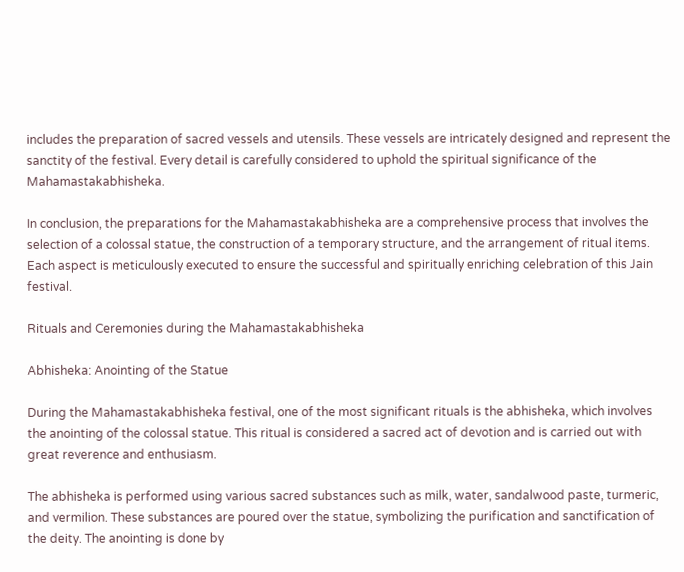includes the preparation of sacred vessels and utensils. These vessels are intricately designed and represent the sanctity of the festival. Every detail is carefully considered to uphold the spiritual significance of the Mahamastakabhisheka.

In conclusion, the preparations for the Mahamastakabhisheka are a comprehensive process that involves the selection of a colossal statue, the construction of a temporary structure, and the arrangement of ritual items. Each aspect is meticulously executed to ensure the successful and spiritually enriching celebration of this Jain festival.

Rituals and Ceremonies during the Mahamastakabhisheka

Abhisheka: Anointing of the Statue

During the Mahamastakabhisheka festival, one of the most significant rituals is the abhisheka, which involves the anointing of the colossal statue. This ritual is considered a sacred act of devotion and is carried out with great reverence and enthusiasm.

The abhisheka is performed using various sacred substances such as milk, water, sandalwood paste, turmeric, and vermilion. These substances are poured over the statue, symbolizing the purification and sanctification of the deity. The anointing is done by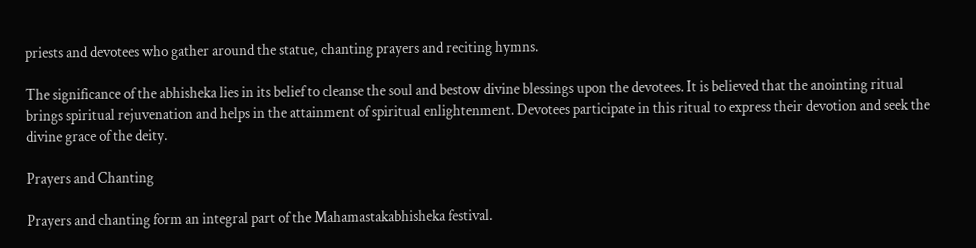priests and devotees who gather around the statue, chanting prayers and reciting hymns.

The significance of the abhisheka lies in its belief to cleanse the soul and bestow divine blessings upon the devotees. It is believed that the anointing ritual brings spiritual rejuvenation and helps in the attainment of spiritual enlightenment. Devotees participate in this ritual to express their devotion and seek the divine grace of the deity.

Prayers and Chanting

Prayers and chanting form an integral part of the Mahamastakabhisheka festival.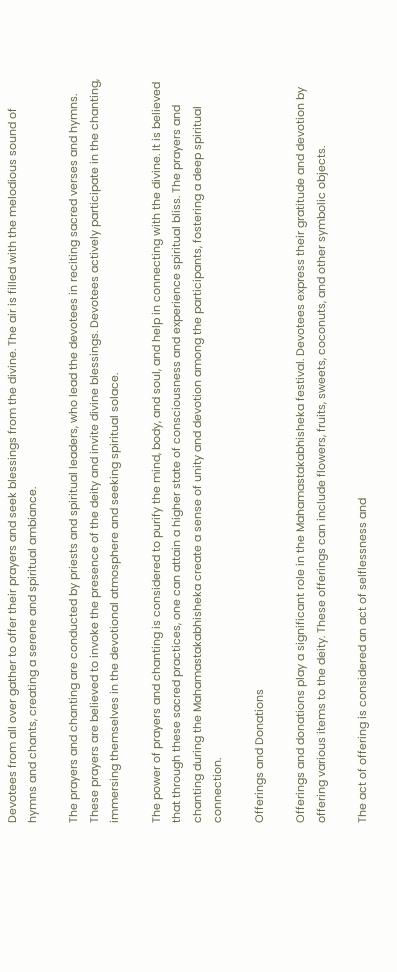Devotees from all over gather to offer their prayers and seek blessings from the divine. The air is filled with the melodious sound of hymns and chants, creating a serene and spiritual ambiance.

The prayers and chanting are conducted by priests and spiritual leaders, who lead the devotees in reciting sacred verses and hymns. These prayers are believed to invoke the presence of the deity and invite divine blessings. Devotees actively participate in the chanting, immersing themselves in the devotional atmosphere and seeking spiritual solace.

The power of prayers and chanting is considered to purify the mind, body, and soul, and help in connecting with the divine. It is believed that through these sacred practices, one can attain a higher state of consciousness and experience spiritual bliss. The prayers and chanting during the Mahamastakabhisheka create a sense of unity and devotion among the participants, fostering a deep spiritual connection.

Offerings and Donations

Offerings and donations play a significant role in the Mahamastakabhisheka festival. Devotees express their gratitude and devotion by offering various items to the deity. These offerings can include flowers, fruits, sweets, coconuts, and other symbolic objects.

The act of offering is considered an act of selflessness and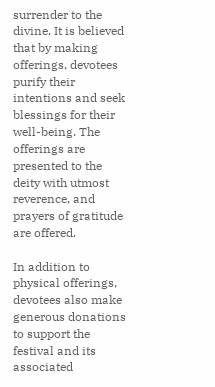surrender to the divine. It is believed that by making offerings, devotees purify their intentions and seek blessings for their well-being. The offerings are presented to the deity with utmost reverence, and prayers of gratitude are offered.

In addition to physical offerings, devotees also make generous donations to support the festival and its associated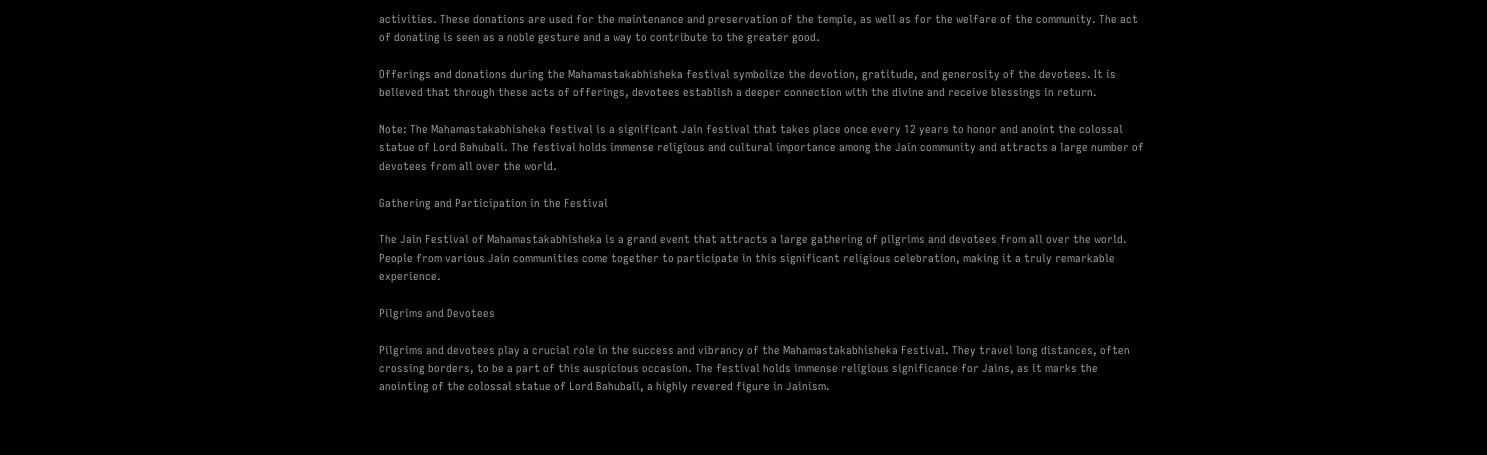activities. These donations are used for the maintenance and preservation of the temple, as well as for the welfare of the community. The act of donating is seen as a noble gesture and a way to contribute to the greater good.

Offerings and donations during the Mahamastakabhisheka festival symbolize the devotion, gratitude, and generosity of the devotees. It is believed that through these acts of offerings, devotees establish a deeper connection with the divine and receive blessings in return.

Note: The Mahamastakabhisheka festival is a significant Jain festival that takes place once every 12 years to honor and anoint the colossal statue of Lord Bahubali. The festival holds immense religious and cultural importance among the Jain community and attracts a large number of devotees from all over the world.

Gathering and Participation in the Festival

The Jain Festival of Mahamastakabhisheka is a grand event that attracts a large gathering of pilgrims and devotees from all over the world. People from various Jain communities come together to participate in this significant religious celebration, making it a truly remarkable experience.

Pilgrims and Devotees

Pilgrims and devotees play a crucial role in the success and vibrancy of the Mahamastakabhisheka Festival. They travel long distances, often crossing borders, to be a part of this auspicious occasion. The festival holds immense religious significance for Jains, as it marks the anointing of the colossal statue of Lord Bahubali, a highly revered figure in Jainism.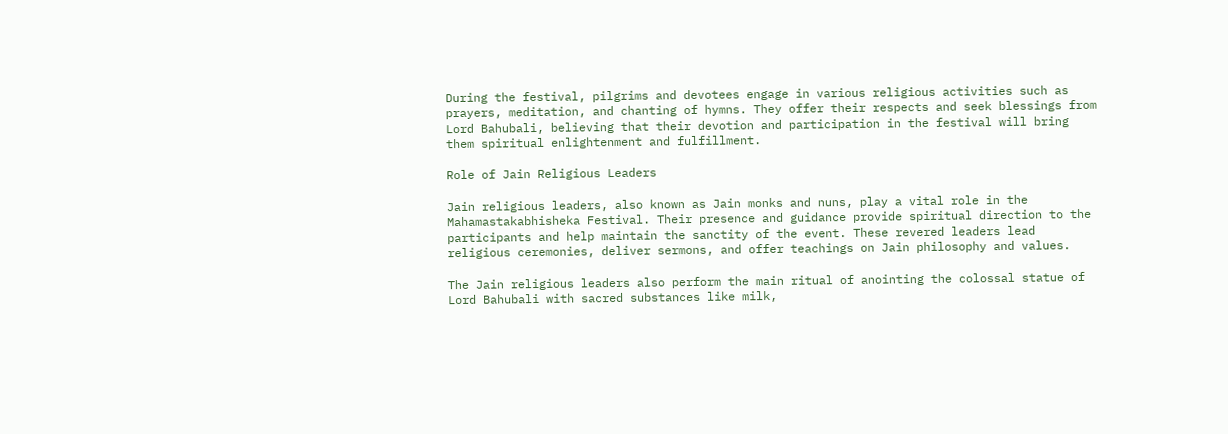During the festival, pilgrims and devotees engage in various religious activities such as prayers, meditation, and chanting of hymns. They offer their respects and seek blessings from Lord Bahubali, believing that their devotion and participation in the festival will bring them spiritual enlightenment and fulfillment.

Role of Jain Religious Leaders

Jain religious leaders, also known as Jain monks and nuns, play a vital role in the Mahamastakabhisheka Festival. Their presence and guidance provide spiritual direction to the participants and help maintain the sanctity of the event. These revered leaders lead religious ceremonies, deliver sermons, and offer teachings on Jain philosophy and values.

The Jain religious leaders also perform the main ritual of anointing the colossal statue of Lord Bahubali with sacred substances like milk,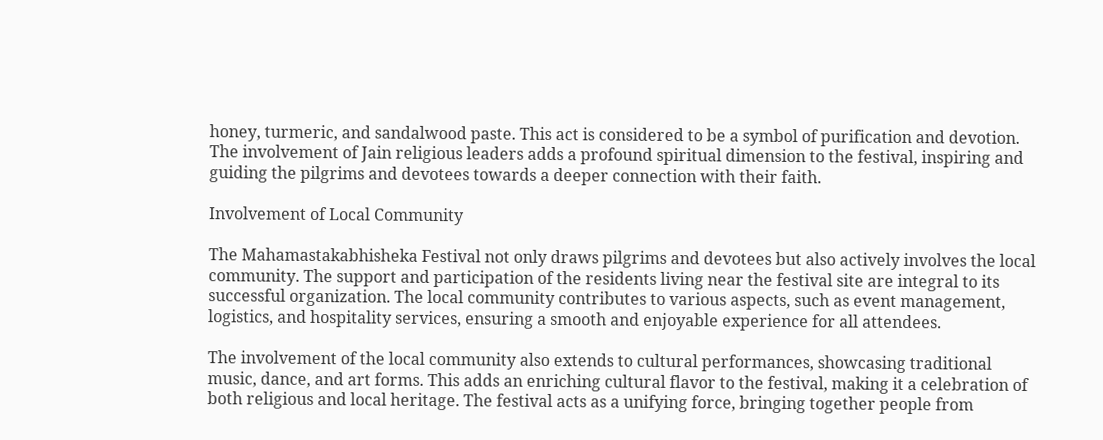honey, turmeric, and sandalwood paste. This act is considered to be a symbol of purification and devotion. The involvement of Jain religious leaders adds a profound spiritual dimension to the festival, inspiring and guiding the pilgrims and devotees towards a deeper connection with their faith.

Involvement of Local Community

The Mahamastakabhisheka Festival not only draws pilgrims and devotees but also actively involves the local community. The support and participation of the residents living near the festival site are integral to its successful organization. The local community contributes to various aspects, such as event management, logistics, and hospitality services, ensuring a smooth and enjoyable experience for all attendees.

The involvement of the local community also extends to cultural performances, showcasing traditional music, dance, and art forms. This adds an enriching cultural flavor to the festival, making it a celebration of both religious and local heritage. The festival acts as a unifying force, bringing together people from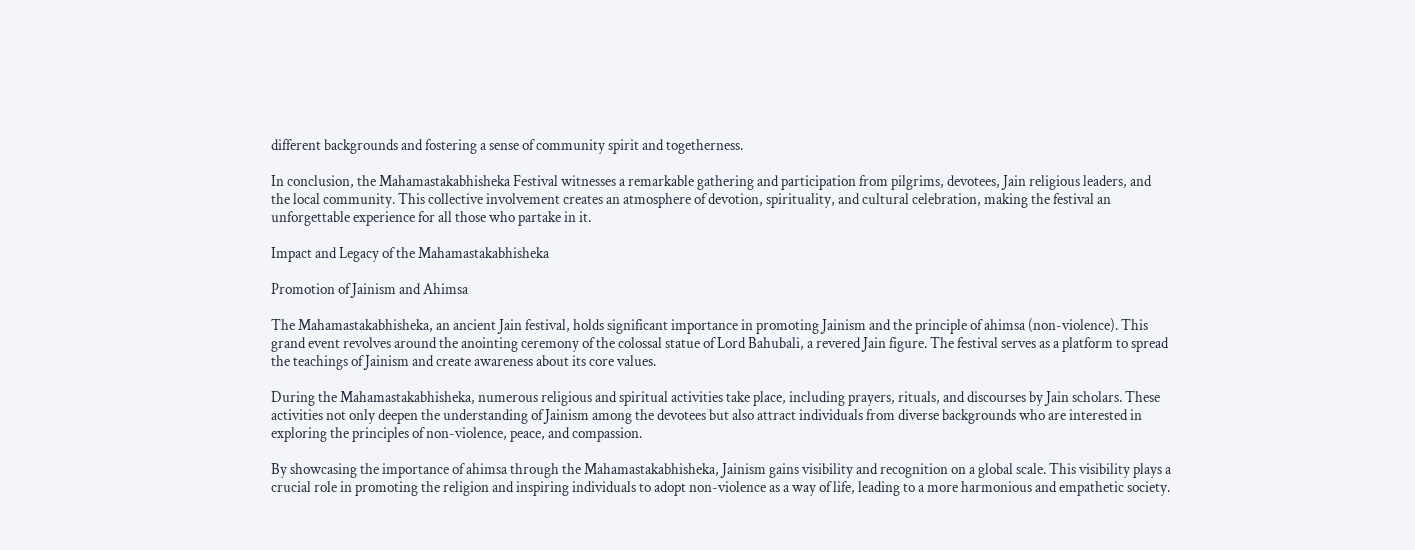different backgrounds and fostering a sense of community spirit and togetherness.

In conclusion, the Mahamastakabhisheka Festival witnesses a remarkable gathering and participation from pilgrims, devotees, Jain religious leaders, and the local community. This collective involvement creates an atmosphere of devotion, spirituality, and cultural celebration, making the festival an unforgettable experience for all those who partake in it.

Impact and Legacy of the Mahamastakabhisheka

Promotion of Jainism and Ahimsa

The Mahamastakabhisheka, an ancient Jain festival, holds significant importance in promoting Jainism and the principle of ahimsa (non-violence). This grand event revolves around the anointing ceremony of the colossal statue of Lord Bahubali, a revered Jain figure. The festival serves as a platform to spread the teachings of Jainism and create awareness about its core values.

During the Mahamastakabhisheka, numerous religious and spiritual activities take place, including prayers, rituals, and discourses by Jain scholars. These activities not only deepen the understanding of Jainism among the devotees but also attract individuals from diverse backgrounds who are interested in exploring the principles of non-violence, peace, and compassion.

By showcasing the importance of ahimsa through the Mahamastakabhisheka, Jainism gains visibility and recognition on a global scale. This visibility plays a crucial role in promoting the religion and inspiring individuals to adopt non-violence as a way of life, leading to a more harmonious and empathetic society.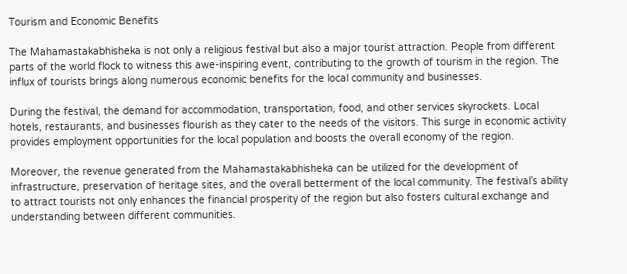Tourism and Economic Benefits

The Mahamastakabhisheka is not only a religious festival but also a major tourist attraction. People from different parts of the world flock to witness this awe-inspiring event, contributing to the growth of tourism in the region. The influx of tourists brings along numerous economic benefits for the local community and businesses.

During the festival, the demand for accommodation, transportation, food, and other services skyrockets. Local hotels, restaurants, and businesses flourish as they cater to the needs of the visitors. This surge in economic activity provides employment opportunities for the local population and boosts the overall economy of the region.

Moreover, the revenue generated from the Mahamastakabhisheka can be utilized for the development of infrastructure, preservation of heritage sites, and the overall betterment of the local community. The festival’s ability to attract tourists not only enhances the financial prosperity of the region but also fosters cultural exchange and understanding between different communities.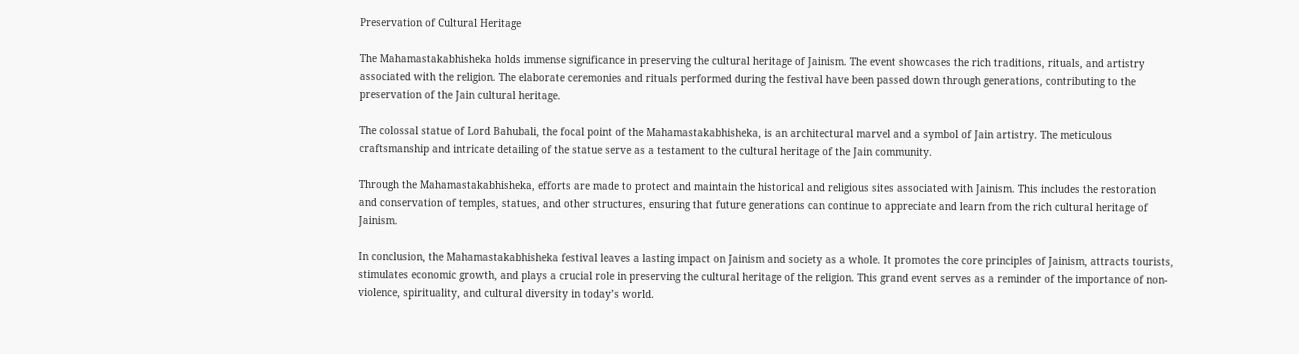Preservation of Cultural Heritage

The Mahamastakabhisheka holds immense significance in preserving the cultural heritage of Jainism. The event showcases the rich traditions, rituals, and artistry associated with the religion. The elaborate ceremonies and rituals performed during the festival have been passed down through generations, contributing to the preservation of the Jain cultural heritage.

The colossal statue of Lord Bahubali, the focal point of the Mahamastakabhisheka, is an architectural marvel and a symbol of Jain artistry. The meticulous craftsmanship and intricate detailing of the statue serve as a testament to the cultural heritage of the Jain community.

Through the Mahamastakabhisheka, efforts are made to protect and maintain the historical and religious sites associated with Jainism. This includes the restoration and conservation of temples, statues, and other structures, ensuring that future generations can continue to appreciate and learn from the rich cultural heritage of Jainism.

In conclusion, the Mahamastakabhisheka festival leaves a lasting impact on Jainism and society as a whole. It promotes the core principles of Jainism, attracts tourists, stimulates economic growth, and plays a crucial role in preserving the cultural heritage of the religion. This grand event serves as a reminder of the importance of non-violence, spirituality, and cultural diversity in today’s world.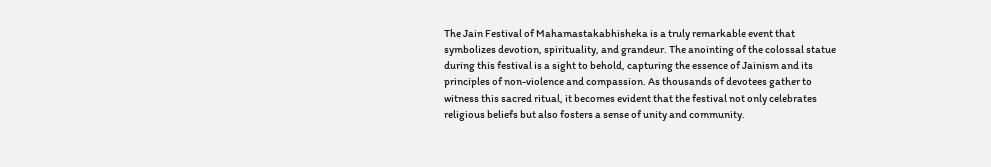The Jain Festival of Mahamastakabhisheka is a truly remarkable event that symbolizes devotion, spirituality, and grandeur. The anointing of the colossal statue during this festival is a sight to behold, capturing the essence of Jainism and its principles of non-violence and compassion. As thousands of devotees gather to witness this sacred ritual, it becomes evident that the festival not only celebrates religious beliefs but also fosters a sense of unity and community.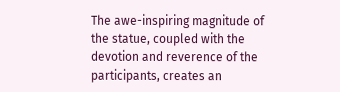The awe-inspiring magnitude of the statue, coupled with the devotion and reverence of the participants, creates an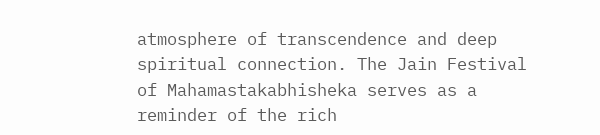atmosphere of transcendence and deep spiritual connection. The Jain Festival of Mahamastakabhisheka serves as a reminder of the rich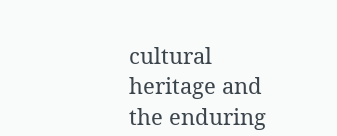cultural heritage and the enduring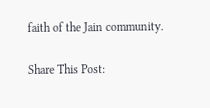faith of the Jain community.

Share This Post: